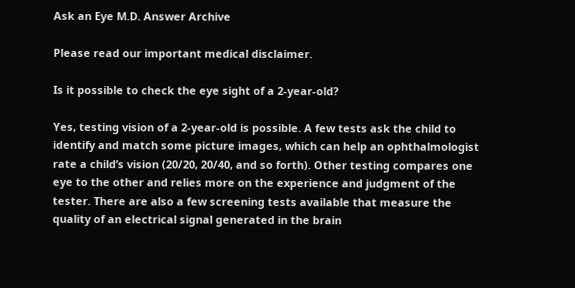Ask an Eye M.D. Answer Archive

Please read our important medical disclaimer.

Is it possible to check the eye sight of a 2-year-old?

Yes, testing vision of a 2-year-old is possible. A few tests ask the child to identify and match some picture images, which can help an ophthalmologist rate a child’s vision (20/20, 20/40, and so forth). Other testing compares one eye to the other and relies more on the experience and judgment of the tester. There are also a few screening tests available that measure the quality of an electrical signal generated in the brain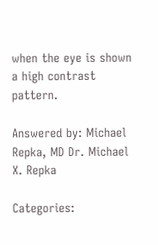when the eye is shown a high contrast pattern.

Answered by: Michael Repka, MD Dr. Michael X. Repka

Categories: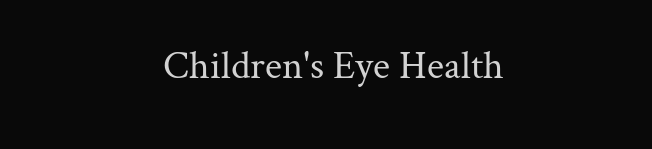Children's Eye Health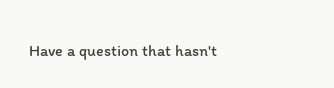Have a question that hasn't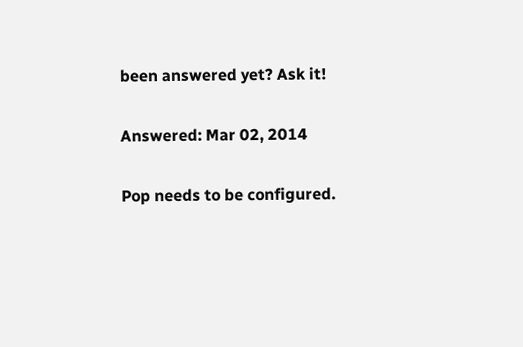been answered yet? Ask it!

Answered: Mar 02, 2014

Pop needs to be configured.